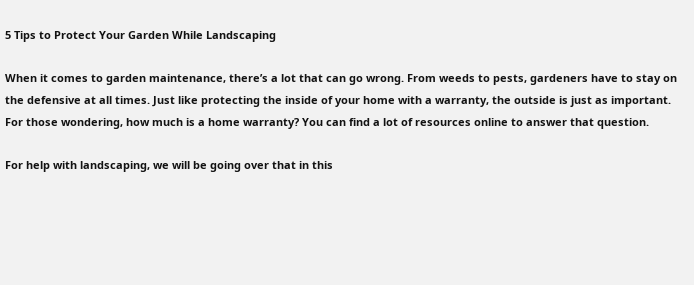5 Tips to Protect Your Garden While Landscaping

When it comes to garden maintenance, there’s a lot that can go wrong. From weeds to pests, gardeners have to stay on the defensive at all times. Just like protecting the inside of your home with a warranty, the outside is just as important. For those wondering, how much is a home warranty? You can find a lot of resources online to answer that question.

For help with landscaping, we will be going over that in this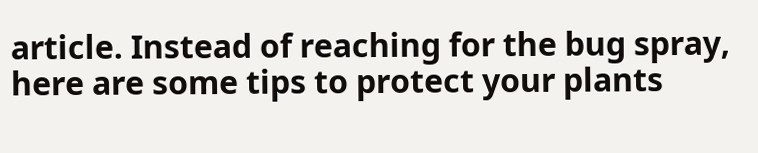article. Instead of reaching for the bug spray, here are some tips to protect your plants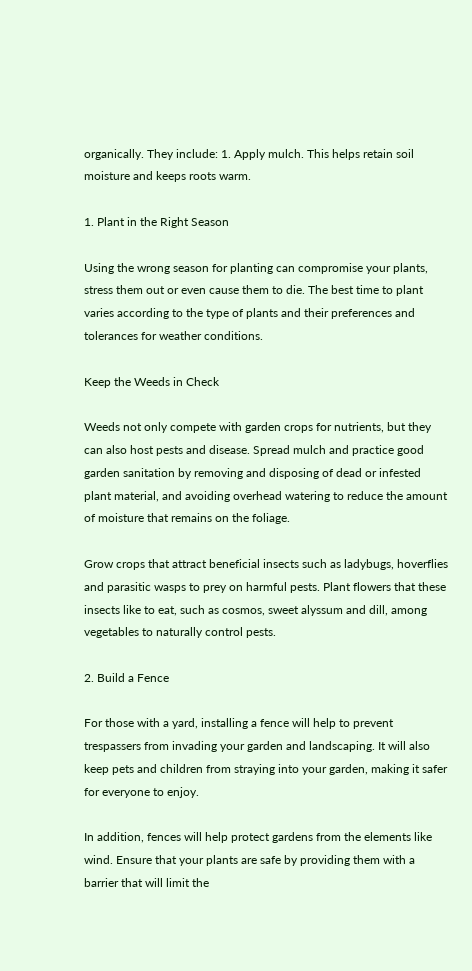organically. They include: 1. Apply mulch. This helps retain soil moisture and keeps roots warm.

1. Plant in the Right Season

Using the wrong season for planting can compromise your plants, stress them out or even cause them to die. The best time to plant varies according to the type of plants and their preferences and tolerances for weather conditions.

Keep the Weeds in Check

Weeds not only compete with garden crops for nutrients, but they can also host pests and disease. Spread mulch and practice good garden sanitation by removing and disposing of dead or infested plant material, and avoiding overhead watering to reduce the amount of moisture that remains on the foliage.

Grow crops that attract beneficial insects such as ladybugs, hoverflies and parasitic wasps to prey on harmful pests. Plant flowers that these insects like to eat, such as cosmos, sweet alyssum and dill, among vegetables to naturally control pests.

2. Build a Fence

For those with a yard, installing a fence will help to prevent trespassers from invading your garden and landscaping. It will also keep pets and children from straying into your garden, making it safer for everyone to enjoy.

In addition, fences will help protect gardens from the elements like wind. Ensure that your plants are safe by providing them with a barrier that will limit the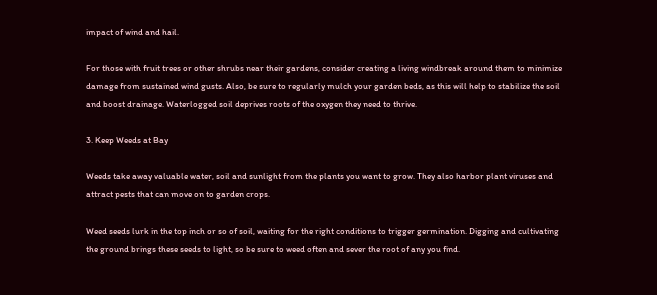impact of wind and hail.

For those with fruit trees or other shrubs near their gardens, consider creating a living windbreak around them to minimize damage from sustained wind gusts. Also, be sure to regularly mulch your garden beds, as this will help to stabilize the soil and boost drainage. Waterlogged soil deprives roots of the oxygen they need to thrive.

3. Keep Weeds at Bay

Weeds take away valuable water, soil and sunlight from the plants you want to grow. They also harbor plant viruses and attract pests that can move on to garden crops.

Weed seeds lurk in the top inch or so of soil, waiting for the right conditions to trigger germination. Digging and cultivating the ground brings these seeds to light, so be sure to weed often and sever the root of any you find.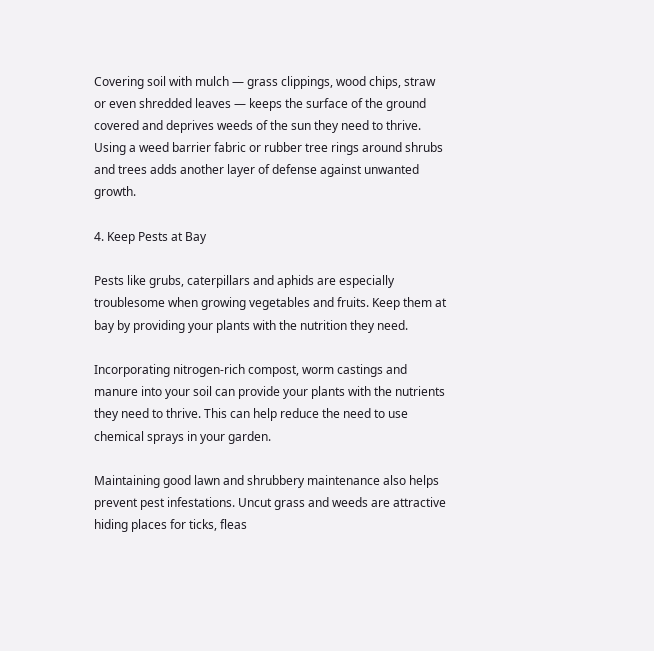Covering soil with mulch — grass clippings, wood chips, straw or even shredded leaves — keeps the surface of the ground covered and deprives weeds of the sun they need to thrive. Using a weed barrier fabric or rubber tree rings around shrubs and trees adds another layer of defense against unwanted growth.

4. Keep Pests at Bay

Pests like grubs, caterpillars and aphids are especially troublesome when growing vegetables and fruits. Keep them at bay by providing your plants with the nutrition they need.

Incorporating nitrogen-rich compost, worm castings and manure into your soil can provide your plants with the nutrients they need to thrive. This can help reduce the need to use chemical sprays in your garden.

Maintaining good lawn and shrubbery maintenance also helps prevent pest infestations. Uncut grass and weeds are attractive hiding places for ticks, fleas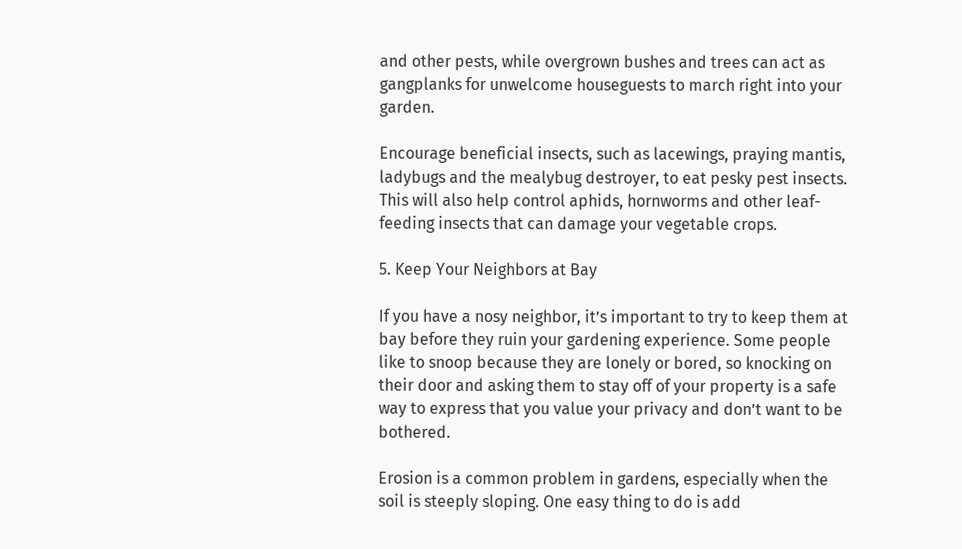and other pests, while overgrown bushes and trees can act as gangplanks for unwelcome houseguests to march right into your garden.

Encourage beneficial insects, such as lacewings, praying mantis, ladybugs and the mealybug destroyer, to eat pesky pest insects. This will also help control aphids, hornworms and other leaf-feeding insects that can damage your vegetable crops.

5. Keep Your Neighbors at Bay

If you have a nosy neighbor, it’s important to try to keep them at bay before they ruin your gardening experience. Some people like to snoop because they are lonely or bored, so knocking on their door and asking them to stay off of your property is a safe way to express that you value your privacy and don’t want to be bothered.

Erosion is a common problem in gardens, especially when the soil is steeply sloping. One easy thing to do is add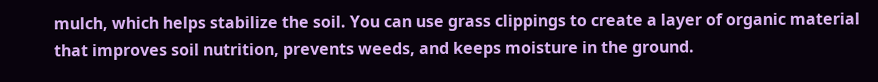mulch, which helps stabilize the soil. You can use grass clippings to create a layer of organic material that improves soil nutrition, prevents weeds, and keeps moisture in the ground.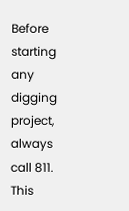Before starting any digging project, always call 811. This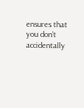ensures that you don’t accidentally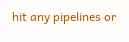hit any pipelines or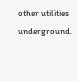other utilities underground.